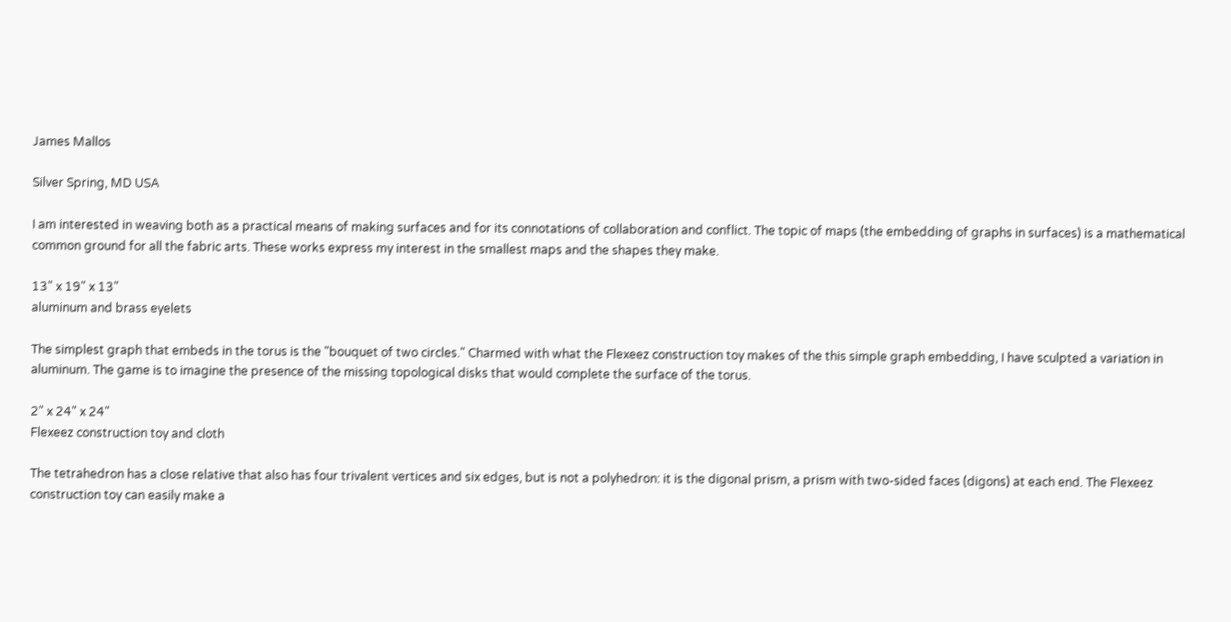James Mallos

Silver Spring, MD USA

I am interested in weaving both as a practical means of making surfaces and for its connotations of collaboration and conflict. The topic of maps (the embedding of graphs in surfaces) is a mathematical common ground for all the fabric arts. These works express my interest in the smallest maps and the shapes they make.

13" x 19" x 13"
aluminum and brass eyelets

The simplest graph that embeds in the torus is the "bouquet of two circles." Charmed with what the Flexeez construction toy makes of the this simple graph embedding, I have sculpted a variation in aluminum. The game is to imagine the presence of the missing topological disks that would complete the surface of the torus.

2" x 24" x 24"
Flexeez construction toy and cloth

The tetrahedron has a close relative that also has four trivalent vertices and six edges, but is not a polyhedron: it is the digonal prism, a prism with two-sided faces (digons) at each end. The Flexeez construction toy can easily make a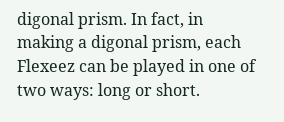digonal prism. In fact, in making a digonal prism, each Flexeez can be played in one of two ways: long or short.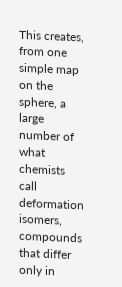This creates, from one simple map on the sphere, a large number of what chemists call deformation isomers, compounds that differ only in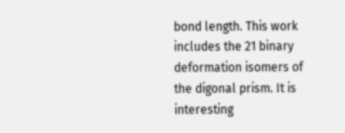bond length. This work includes the 21 binary deformation isomers of the digonal prism. It is interesting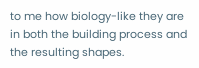to me how biology-like they are in both the building process and the resulting shapes.